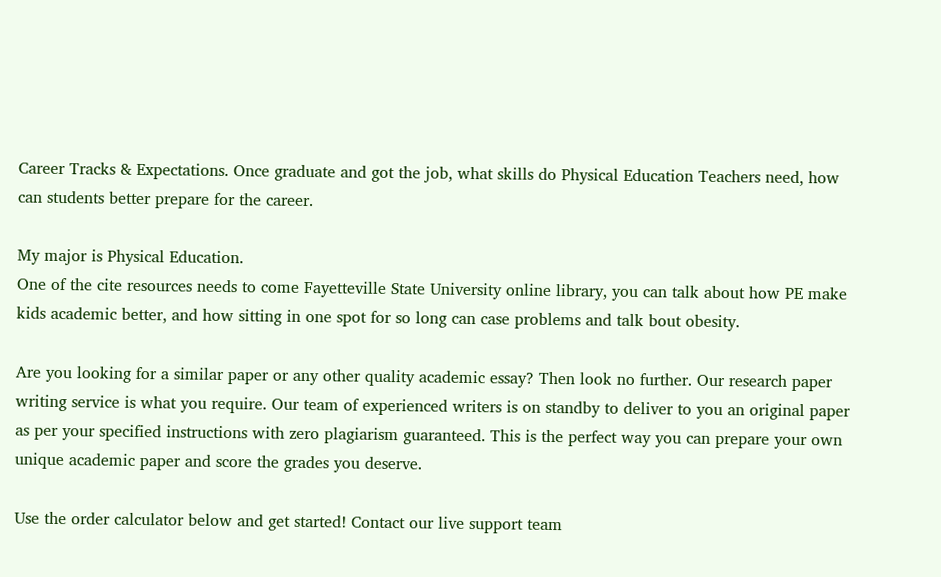Career Tracks & Expectations. Once graduate and got the job, what skills do Physical Education Teachers need, how can students better prepare for the career.

My major is Physical Education.
One of the cite resources needs to come Fayetteville State University online library, you can talk about how PE make kids academic better, and how sitting in one spot for so long can case problems and talk bout obesity.

Are you looking for a similar paper or any other quality academic essay? Then look no further. Our research paper writing service is what you require. Our team of experienced writers is on standby to deliver to you an original paper as per your specified instructions with zero plagiarism guaranteed. This is the perfect way you can prepare your own unique academic paper and score the grades you deserve.

Use the order calculator below and get started! Contact our live support team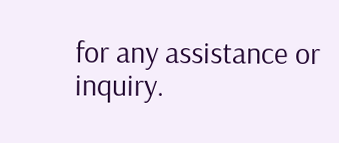for any assistance or inquiry.